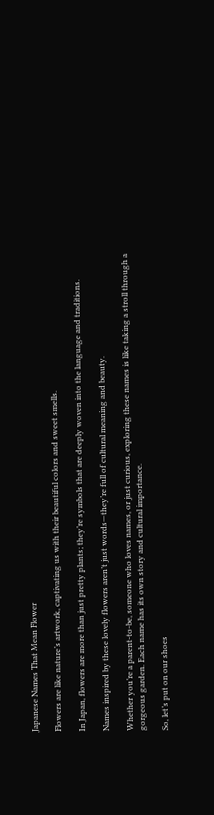Japanese Names That Mean Flower

Flowers are like nature’s artwork, captivating us with their beautiful colors and sweet smells.

In Japan, flowers are more than just pretty plants; they’re symbols that are deeply woven into the language and traditions.

Names inspired by these lovely flowers aren’t just words—they’re full of cultural meaning and beauty.

Whether you’re a parent-to-be, someone who loves names, or just curious, exploring these names is like taking a stroll through a gorgeous garden. Each name has its own story and cultural importance.

So, let’s put on our shoes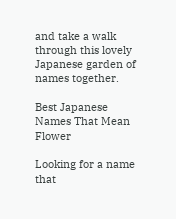and take a walk through this lovely Japanese garden of names together.

Best Japanese Names That Mean Flower

Looking for a name that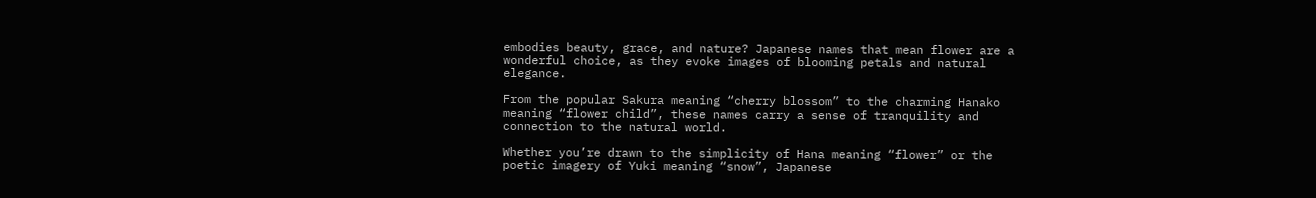embodies beauty, grace, and nature? Japanese names that mean flower are a wonderful choice, as they evoke images of blooming petals and natural elegance.

From the popular Sakura meaning “cherry blossom” to the charming Hanako meaning “flower child”, these names carry a sense of tranquility and connection to the natural world.

Whether you’re drawn to the simplicity of Hana meaning “flower” or the poetic imagery of Yuki meaning “snow”, Japanese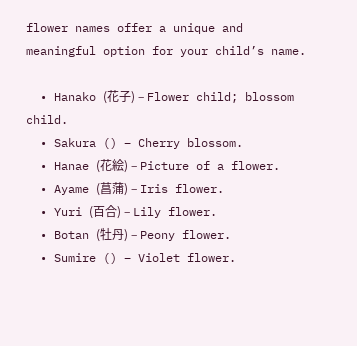flower names offer a unique and meaningful option for your child’s name.

  • Hanako (花子) – Flower child; blossom child.
  • Sakura () – Cherry blossom.
  • Hanae (花絵) – Picture of a flower.
  • Ayame (菖蒲) – Iris flower.
  • Yuri (百合) – Lily flower.
  • Botan (牡丹) – Peony flower.
  • Sumire () – Violet flower.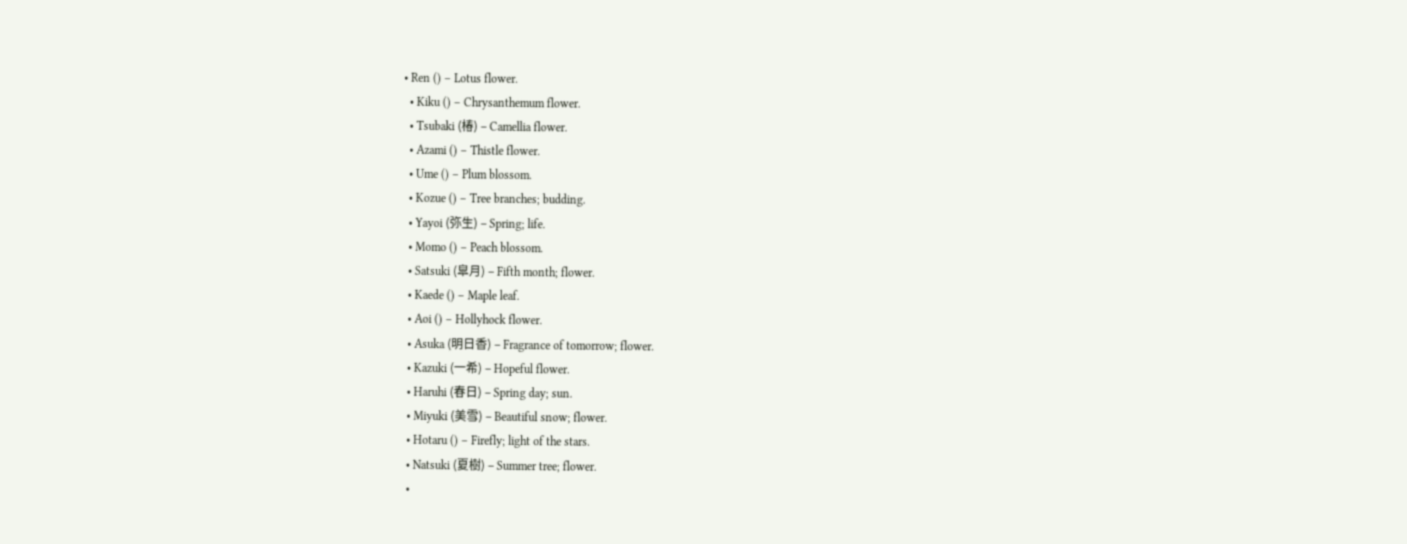• Ren () – Lotus flower.
  • Kiku () – Chrysanthemum flower.
  • Tsubaki (椿) – Camellia flower.
  • Azami () – Thistle flower.
  • Ume () – Plum blossom.
  • Kozue () – Tree branches; budding.
  • Yayoi (弥生) – Spring; life.
  • Momo () – Peach blossom.
  • Satsuki (皐月) – Fifth month; flower.
  • Kaede () – Maple leaf.
  • Aoi () – Hollyhock flower.
  • Asuka (明日香) – Fragrance of tomorrow; flower.
  • Kazuki (一希) – Hopeful flower.
  • Haruhi (春日) – Spring day; sun.
  • Miyuki (美雪) – Beautiful snow; flower.
  • Hotaru () – Firefly; light of the stars.
  • Natsuki (夏樹) – Summer tree; flower.
  •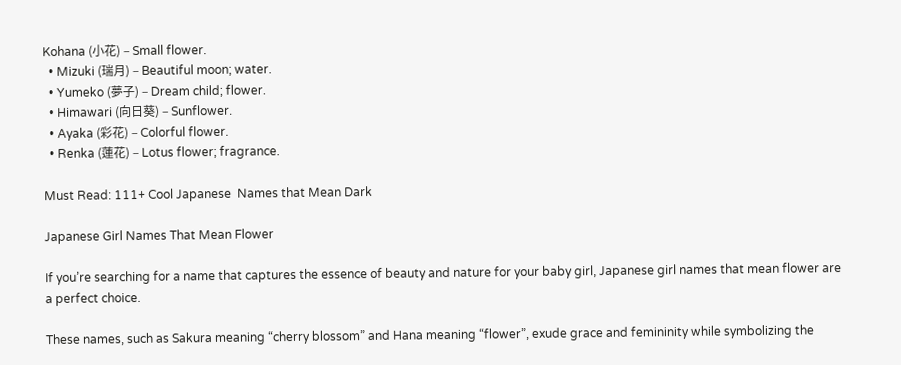Kohana (小花) – Small flower.
  • Mizuki (瑞月) – Beautiful moon; water.
  • Yumeko (夢子) – Dream child; flower.
  • Himawari (向日葵) – Sunflower.
  • Ayaka (彩花) – Colorful flower.
  • Renka (蓮花) – Lotus flower; fragrance.

Must Read: 111+ Cool Japanese  Names that Mean Dark

Japanese Girl Names That Mean Flower

If you’re searching for a name that captures the essence of beauty and nature for your baby girl, Japanese girl names that mean flower are a perfect choice.

These names, such as Sakura meaning “cherry blossom” and Hana meaning “flower”, exude grace and femininity while symbolizing the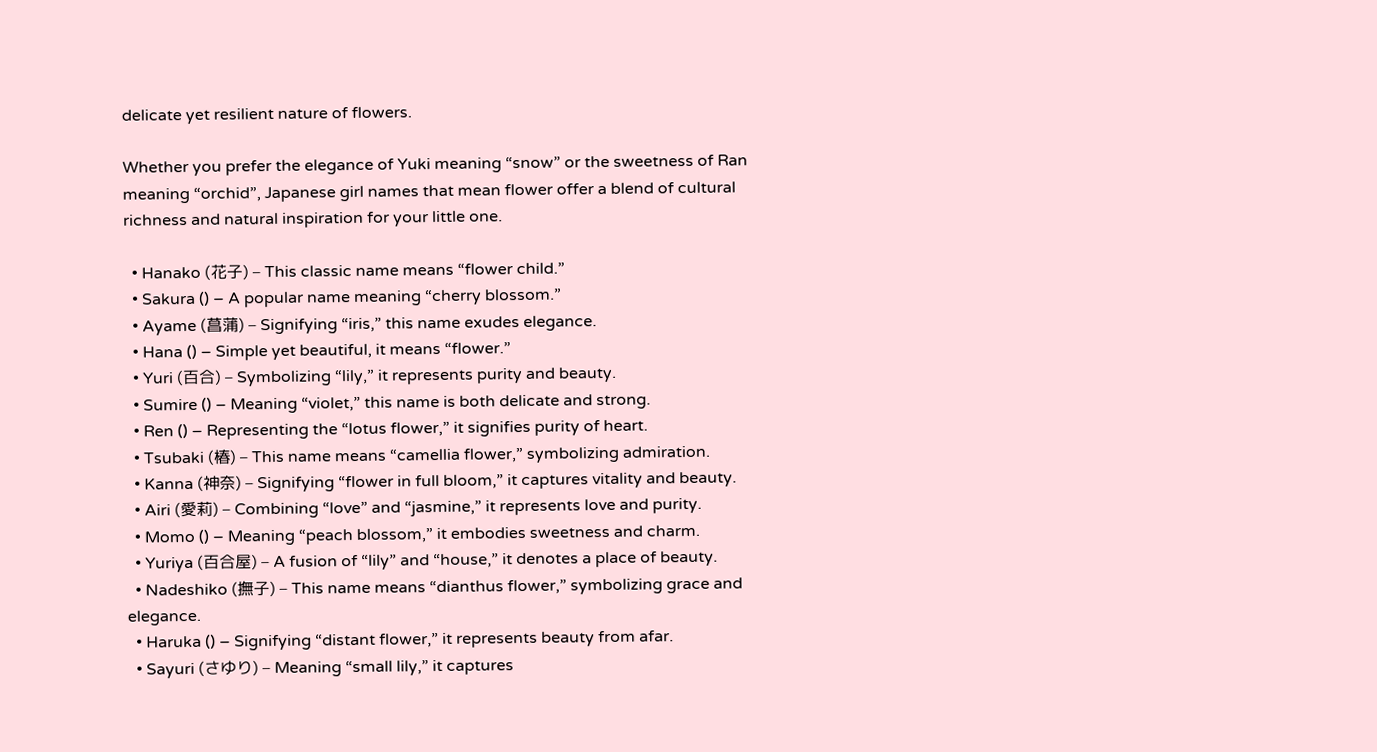delicate yet resilient nature of flowers.

Whether you prefer the elegance of Yuki meaning “snow” or the sweetness of Ran meaning “orchid”, Japanese girl names that mean flower offer a blend of cultural richness and natural inspiration for your little one.

  • Hanako (花子) – This classic name means “flower child.”
  • Sakura () – A popular name meaning “cherry blossom.”
  • Ayame (菖蒲) – Signifying “iris,” this name exudes elegance.
  • Hana () – Simple yet beautiful, it means “flower.”
  • Yuri (百合) – Symbolizing “lily,” it represents purity and beauty.
  • Sumire () – Meaning “violet,” this name is both delicate and strong.
  • Ren () – Representing the “lotus flower,” it signifies purity of heart.
  • Tsubaki (椿) – This name means “camellia flower,” symbolizing admiration.
  • Kanna (神奈) – Signifying “flower in full bloom,” it captures vitality and beauty.
  • Airi (愛莉) – Combining “love” and “jasmine,” it represents love and purity.
  • Momo () – Meaning “peach blossom,” it embodies sweetness and charm.
  • Yuriya (百合屋) – A fusion of “lily” and “house,” it denotes a place of beauty.
  • Nadeshiko (撫子) – This name means “dianthus flower,” symbolizing grace and elegance.
  • Haruka () – Signifying “distant flower,” it represents beauty from afar.
  • Sayuri (さゆり) – Meaning “small lily,” it captures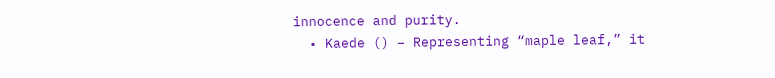innocence and purity.
  • Kaede () – Representing “maple leaf,” it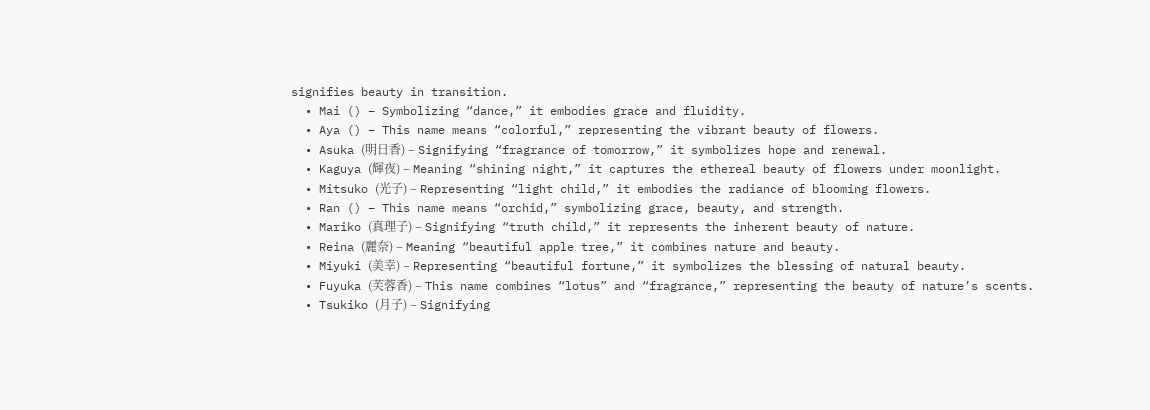signifies beauty in transition.
  • Mai () – Symbolizing “dance,” it embodies grace and fluidity.
  • Aya () – This name means “colorful,” representing the vibrant beauty of flowers.
  • Asuka (明日香) – Signifying “fragrance of tomorrow,” it symbolizes hope and renewal.
  • Kaguya (輝夜) – Meaning “shining night,” it captures the ethereal beauty of flowers under moonlight.
  • Mitsuko (光子) – Representing “light child,” it embodies the radiance of blooming flowers.
  • Ran () – This name means “orchid,” symbolizing grace, beauty, and strength.
  • Mariko (真理子) – Signifying “truth child,” it represents the inherent beauty of nature.
  • Reina (麗奈) – Meaning “beautiful apple tree,” it combines nature and beauty.
  • Miyuki (美幸) – Representing “beautiful fortune,” it symbolizes the blessing of natural beauty.
  • Fuyuka (芙蓉香) – This name combines “lotus” and “fragrance,” representing the beauty of nature’s scents.
  • Tsukiko (月子) – Signifying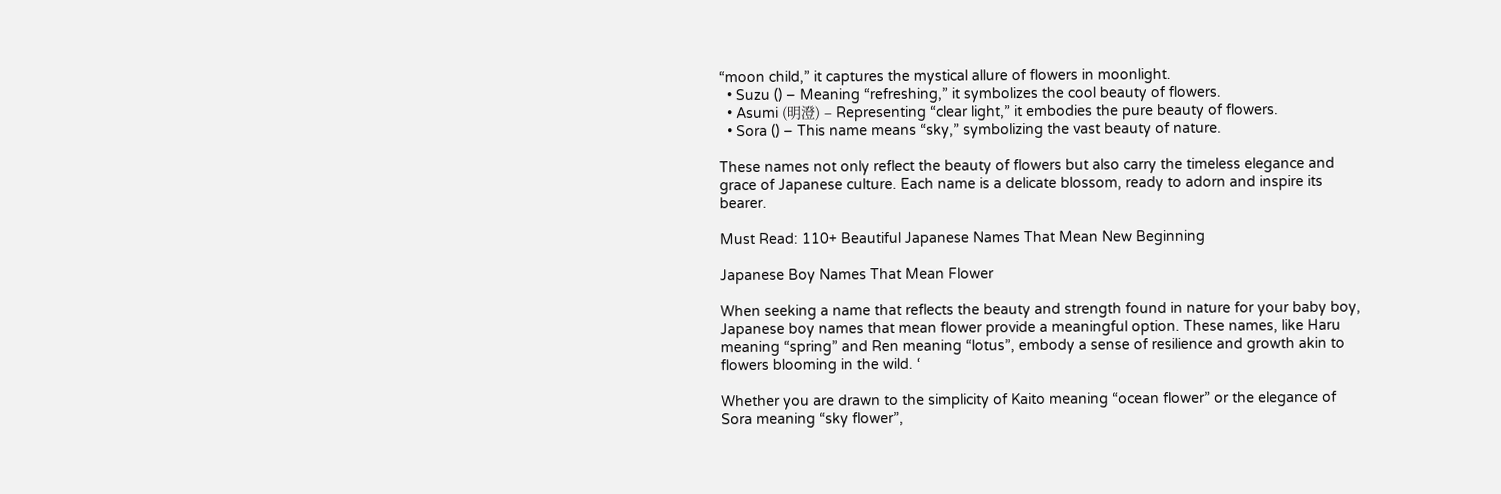“moon child,” it captures the mystical allure of flowers in moonlight.
  • Suzu () – Meaning “refreshing,” it symbolizes the cool beauty of flowers.
  • Asumi (明澄) – Representing “clear light,” it embodies the pure beauty of flowers.
  • Sora () – This name means “sky,” symbolizing the vast beauty of nature.

These names not only reflect the beauty of flowers but also carry the timeless elegance and grace of Japanese culture. Each name is a delicate blossom, ready to adorn and inspire its bearer.

Must Read: 110+ Beautiful Japanese Names That Mean New Beginning

Japanese Boy Names That Mean Flower

When seeking a name that reflects the beauty and strength found in nature for your baby boy, Japanese boy names that mean flower provide a meaningful option. These names, like Haru meaning “spring” and Ren meaning “lotus”, embody a sense of resilience and growth akin to flowers blooming in the wild. ‘

Whether you are drawn to the simplicity of Kaito meaning “ocean flower” or the elegance of Sora meaning “sky flower”,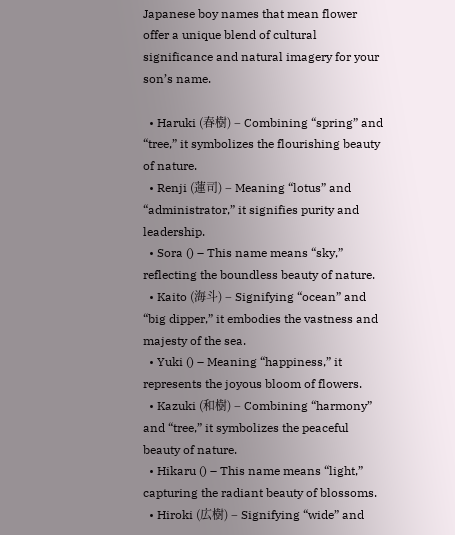Japanese boy names that mean flower offer a unique blend of cultural significance and natural imagery for your son’s name.

  • Haruki (春樹) – Combining “spring” and “tree,” it symbolizes the flourishing beauty of nature.
  • Renji (蓮司) – Meaning “lotus” and “administrator,” it signifies purity and leadership.
  • Sora () – This name means “sky,” reflecting the boundless beauty of nature.
  • Kaito (海斗) – Signifying “ocean” and “big dipper,” it embodies the vastness and majesty of the sea.
  • Yuki () – Meaning “happiness,” it represents the joyous bloom of flowers.
  • Kazuki (和樹) – Combining “harmony” and “tree,” it symbolizes the peaceful beauty of nature.
  • Hikaru () – This name means “light,” capturing the radiant beauty of blossoms.
  • Hiroki (広樹) – Signifying “wide” and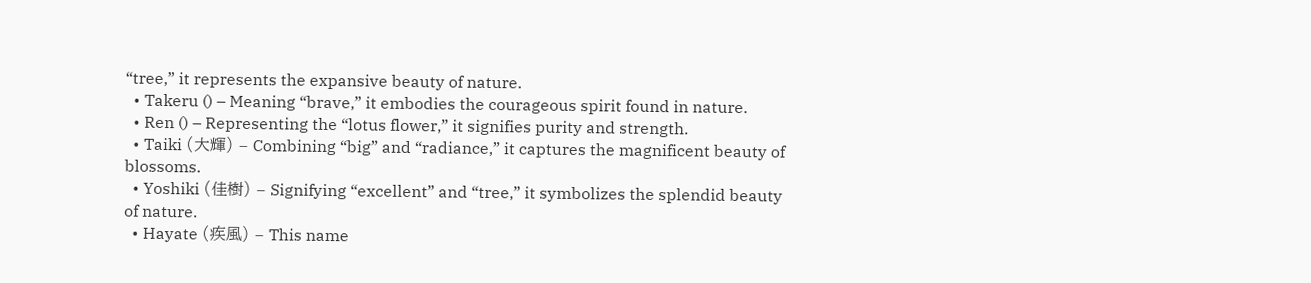“tree,” it represents the expansive beauty of nature.
  • Takeru () – Meaning “brave,” it embodies the courageous spirit found in nature.
  • Ren () – Representing the “lotus flower,” it signifies purity and strength.
  • Taiki (大輝) – Combining “big” and “radiance,” it captures the magnificent beauty of blossoms.
  • Yoshiki (佳樹) – Signifying “excellent” and “tree,” it symbolizes the splendid beauty of nature.
  • Hayate (疾風) – This name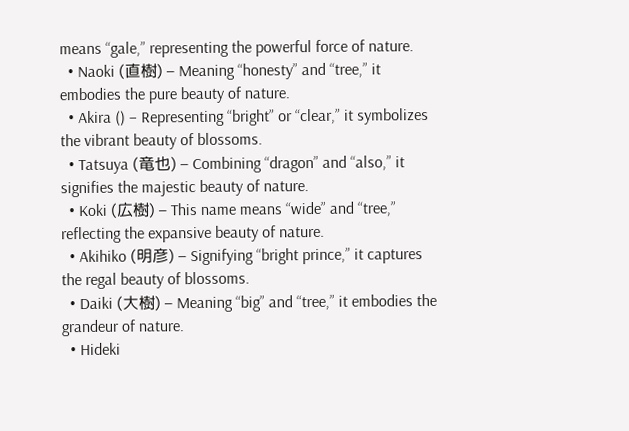means “gale,” representing the powerful force of nature.
  • Naoki (直樹) – Meaning “honesty” and “tree,” it embodies the pure beauty of nature.
  • Akira () – Representing “bright” or “clear,” it symbolizes the vibrant beauty of blossoms.
  • Tatsuya (竜也) – Combining “dragon” and “also,” it signifies the majestic beauty of nature.
  • Koki (広樹) – This name means “wide” and “tree,” reflecting the expansive beauty of nature.
  • Akihiko (明彦) – Signifying “bright prince,” it captures the regal beauty of blossoms.
  • Daiki (大樹) – Meaning “big” and “tree,” it embodies the grandeur of nature.
  • Hideki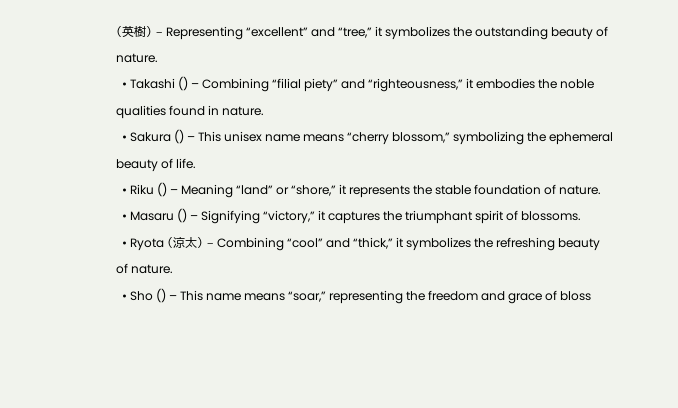(英樹) – Representing “excellent” and “tree,” it symbolizes the outstanding beauty of nature.
  • Takashi () – Combining “filial piety” and “righteousness,” it embodies the noble qualities found in nature.
  • Sakura () – This unisex name means “cherry blossom,” symbolizing the ephemeral beauty of life.
  • Riku () – Meaning “land” or “shore,” it represents the stable foundation of nature.
  • Masaru () – Signifying “victory,” it captures the triumphant spirit of blossoms.
  • Ryota (涼太) – Combining “cool” and “thick,” it symbolizes the refreshing beauty of nature.
  • Sho () – This name means “soar,” representing the freedom and grace of bloss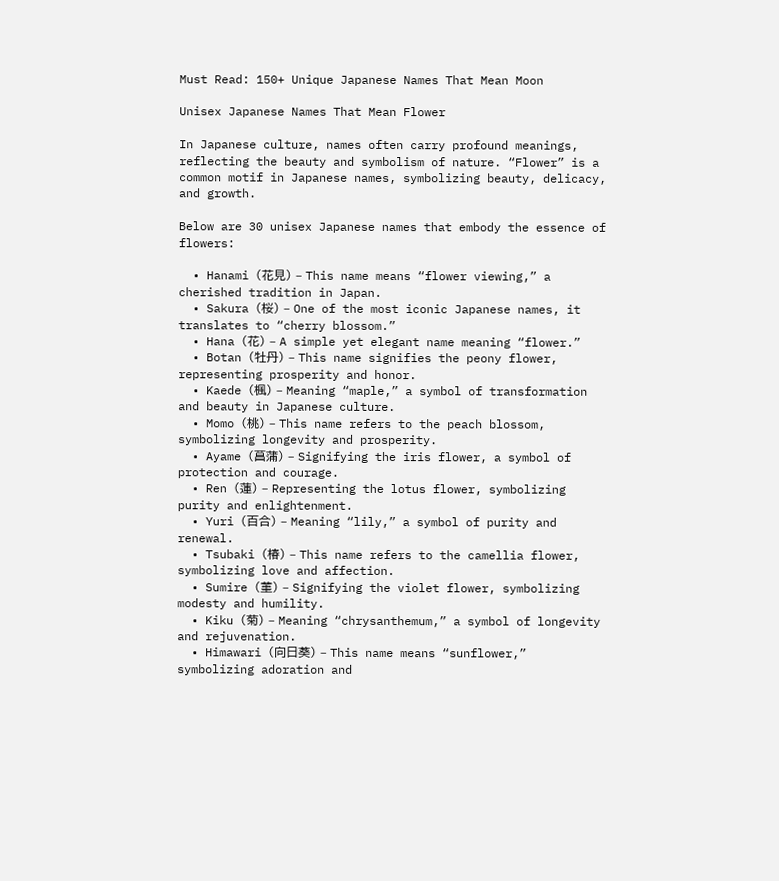Must Read: 150+ Unique Japanese Names That Mean Moon

Unisex Japanese Names That Mean Flower

In Japanese culture, names often carry profound meanings, reflecting the beauty and symbolism of nature. “Flower” is a common motif in Japanese names, symbolizing beauty, delicacy, and growth.

Below are 30 unisex Japanese names that embody the essence of flowers:

  • Hanami (花見) – This name means “flower viewing,” a cherished tradition in Japan.
  • Sakura (桜) – One of the most iconic Japanese names, it translates to “cherry blossom.”
  • Hana (花) – A simple yet elegant name meaning “flower.”
  • Botan (牡丹) – This name signifies the peony flower, representing prosperity and honor.
  • Kaede (楓) – Meaning “maple,” a symbol of transformation and beauty in Japanese culture.
  • Momo (桃) – This name refers to the peach blossom, symbolizing longevity and prosperity.
  • Ayame (菖蒲) – Signifying the iris flower, a symbol of protection and courage.
  • Ren (蓮) – Representing the lotus flower, symbolizing purity and enlightenment.
  • Yuri (百合) – Meaning “lily,” a symbol of purity and renewal.
  • Tsubaki (椿) – This name refers to the camellia flower, symbolizing love and affection.
  • Sumire (菫) – Signifying the violet flower, symbolizing modesty and humility.
  • Kiku (菊) – Meaning “chrysanthemum,” a symbol of longevity and rejuvenation.
  • Himawari (向日葵) – This name means “sunflower,” symbolizing adoration and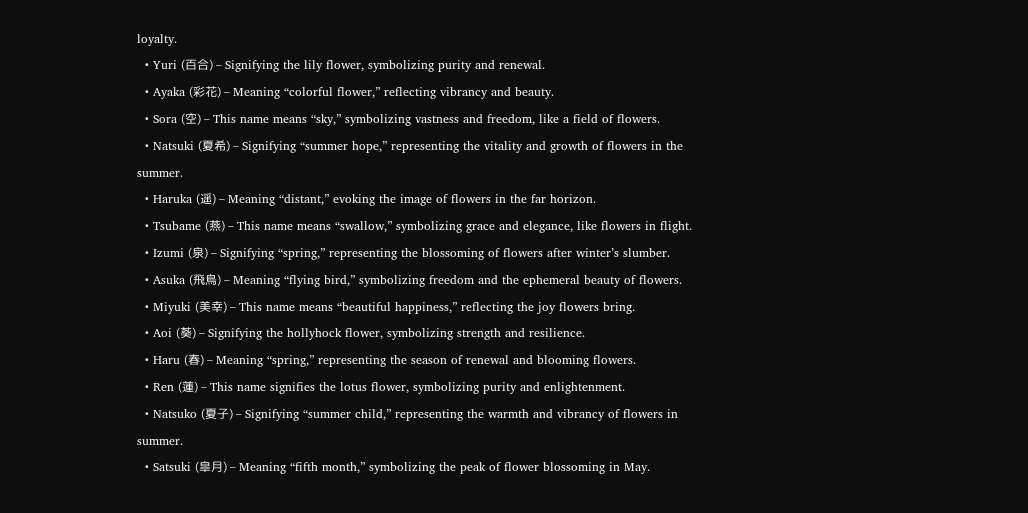loyalty.
  • Yuri (百合) – Signifying the lily flower, symbolizing purity and renewal.
  • Ayaka (彩花) – Meaning “colorful flower,” reflecting vibrancy and beauty.
  • Sora (空) – This name means “sky,” symbolizing vastness and freedom, like a field of flowers.
  • Natsuki (夏希) – Signifying “summer hope,” representing the vitality and growth of flowers in the summer.
  • Haruka (遥) – Meaning “distant,” evoking the image of flowers in the far horizon.
  • Tsubame (燕) – This name means “swallow,” symbolizing grace and elegance, like flowers in flight.
  • Izumi (泉) – Signifying “spring,” representing the blossoming of flowers after winter’s slumber.
  • Asuka (飛鳥) – Meaning “flying bird,” symbolizing freedom and the ephemeral beauty of flowers.
  • Miyuki (美幸) – This name means “beautiful happiness,” reflecting the joy flowers bring.
  • Aoi (葵) – Signifying the hollyhock flower, symbolizing strength and resilience.
  • Haru (春) – Meaning “spring,” representing the season of renewal and blooming flowers.
  • Ren (蓮) – This name signifies the lotus flower, symbolizing purity and enlightenment.
  • Natsuko (夏子) – Signifying “summer child,” representing the warmth and vibrancy of flowers in summer.
  • Satsuki (皐月) – Meaning “fifth month,” symbolizing the peak of flower blossoming in May.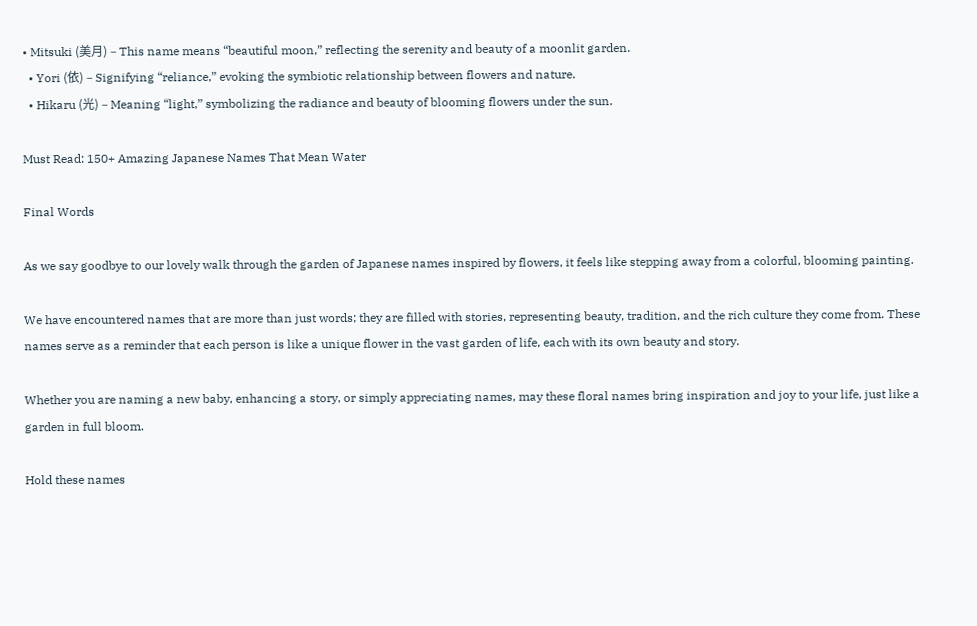• Mitsuki (美月) – This name means “beautiful moon,” reflecting the serenity and beauty of a moonlit garden.
  • Yori (依) – Signifying “reliance,” evoking the symbiotic relationship between flowers and nature.
  • Hikaru (光) – Meaning “light,” symbolizing the radiance and beauty of blooming flowers under the sun.

Must Read: 150+ Amazing Japanese Names That Mean Water

Final Words

As we say goodbye to our lovely walk through the garden of Japanese names inspired by flowers, it feels like stepping away from a colorful, blooming painting.

We have encountered names that are more than just words; they are filled with stories, representing beauty, tradition, and the rich culture they come from. These names serve as a reminder that each person is like a unique flower in the vast garden of life, each with its own beauty and story.

Whether you are naming a new baby, enhancing a story, or simply appreciating names, may these floral names bring inspiration and joy to your life, just like a garden in full bloom.

Hold these names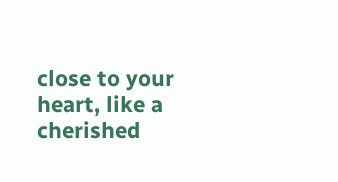close to your heart, like a cherished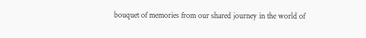bouquet of memories from our shared journey in the world of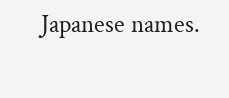Japanese names.